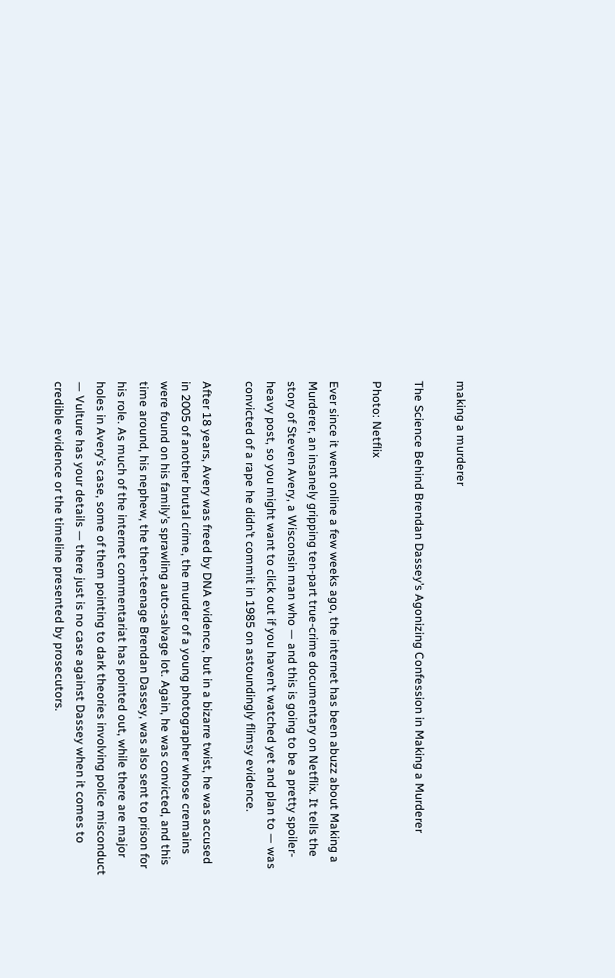making a murderer

The Science Behind Brendan Dassey’s Agonizing Confession in Making a Murderer

Photo: Netflix

Ever since it went online a few weeks ago, the internet has been abuzz about Making a Murderer, an insanely gripping ten-part true-crime documentary on Netflix. It tells the story of Steven Avery, a Wisconsin man who — and this is going to be a pretty spoiler-heavy post, so you might want to click out if you haven’t watched yet and plan to — was convicted of a rape he didn’t commit in 1985 on astoundingly flimsy evidence.

After 18 years, Avery was freed by DNA evidence, but in a bizarre twist, he was accused in 2005 of another brutal crime, the murder of a young photographer whose cremains were found on his family’s sprawling auto-salvage lot. Again, he was convicted, and this time around, his nephew, the then-teenage Brendan Dassey, was also sent to prison for his role. As much of the internet commentariat has pointed out, while there are major holes in Avery’s case, some of them pointing to dark theories involving police misconduct — Vulture has your details — there just is no case against Dassey when it comes to credible evidence or the timeline presented by prosecutors.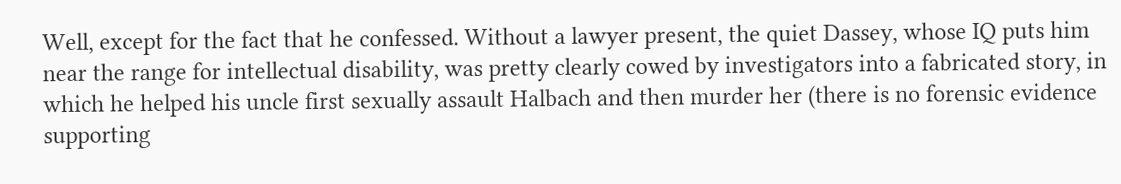Well, except for the fact that he confessed. Without a lawyer present, the quiet Dassey, whose IQ puts him near the range for intellectual disability, was pretty clearly cowed by investigators into a fabricated story, in which he helped his uncle first sexually assault Halbach and then murder her (there is no forensic evidence supporting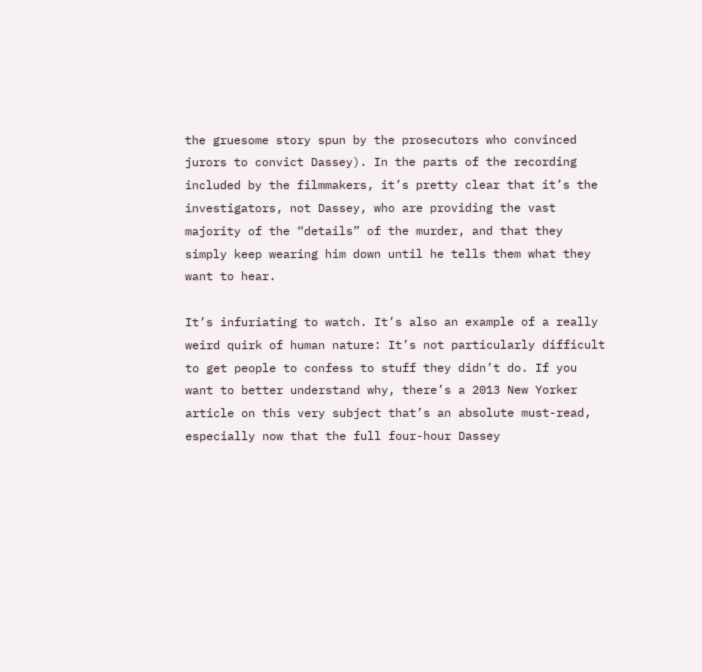the gruesome story spun by the prosecutors who convinced jurors to convict Dassey). In the parts of the recording included by the filmmakers, it’s pretty clear that it’s the investigators, not Dassey, who are providing the vast majority of the “details” of the murder, and that they simply keep wearing him down until he tells them what they want to hear.

It’s infuriating to watch. It’s also an example of a really weird quirk of human nature: It’s not particularly difficult to get people to confess to stuff they didn’t do. If you want to better understand why, there’s a 2013 New Yorker article on this very subject that’s an absolute must-read, especially now that the full four-hour Dassey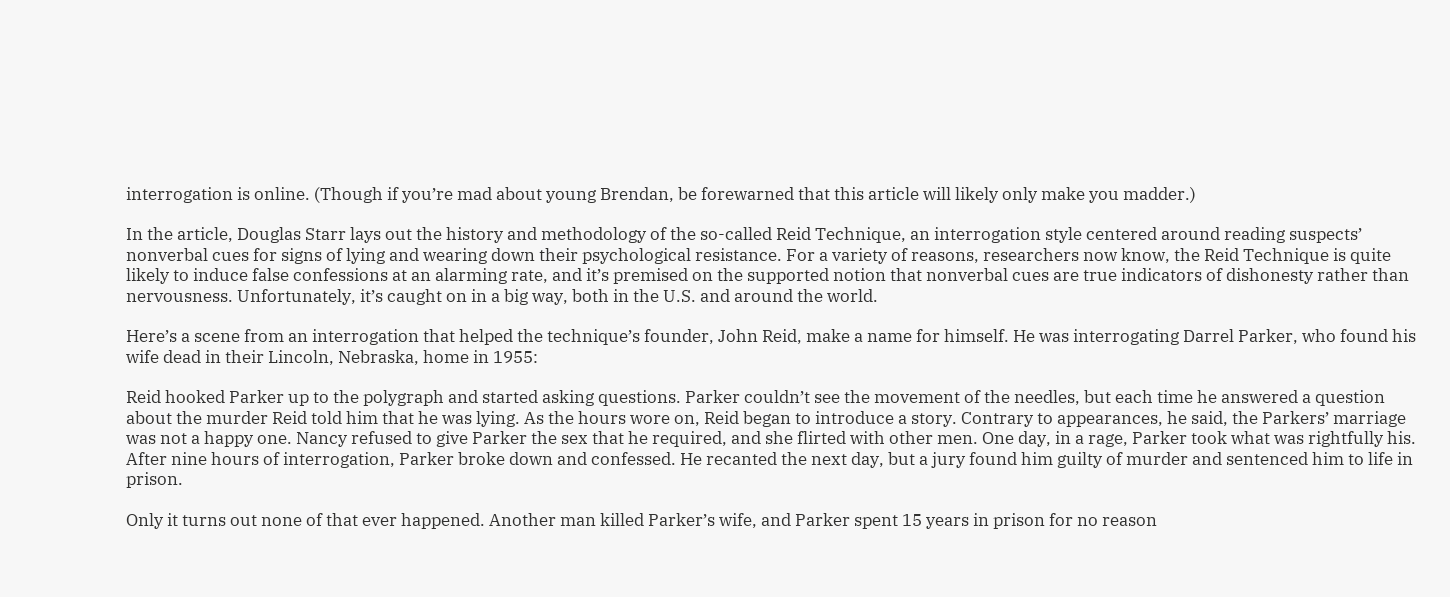interrogation is online. (Though if you’re mad about young Brendan, be forewarned that this article will likely only make you madder.)

In the article, Douglas Starr lays out the history and methodology of the so-called Reid Technique, an interrogation style centered around reading suspects’ nonverbal cues for signs of lying and wearing down their psychological resistance. For a variety of reasons, researchers now know, the Reid Technique is quite likely to induce false confessions at an alarming rate, and it’s premised on the supported notion that nonverbal cues are true indicators of dishonesty rather than nervousness. Unfortunately, it’s caught on in a big way, both in the U.S. and around the world.

Here’s a scene from an interrogation that helped the technique’s founder, John Reid, make a name for himself. He was interrogating Darrel Parker, who found his wife dead in their Lincoln, Nebraska, home in 1955:

Reid hooked Parker up to the polygraph and started asking questions. Parker couldn’t see the movement of the needles, but each time he answered a question about the murder Reid told him that he was lying. As the hours wore on, Reid began to introduce a story. Contrary to appearances, he said, the Parkers’ marriage was not a happy one. Nancy refused to give Parker the sex that he required, and she flirted with other men. One day, in a rage, Parker took what was rightfully his. After nine hours of interrogation, Parker broke down and confessed. He recanted the next day, but a jury found him guilty of murder and sentenced him to life in prison.

Only it turns out none of that ever happened. Another man killed Parker’s wife, and Parker spent 15 years in prison for no reason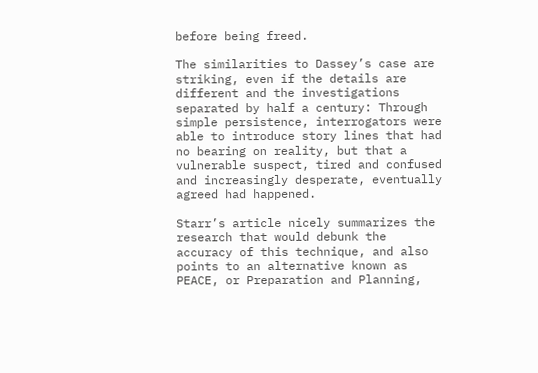before being freed.

The similarities to Dassey’s case are striking, even if the details are different and the investigations separated by half a century: Through simple persistence, interrogators were able to introduce story lines that had no bearing on reality, but that a vulnerable suspect, tired and confused and increasingly desperate, eventually agreed had happened.

Starr’s article nicely summarizes the research that would debunk the accuracy of this technique, and also points to an alternative known as PEACE, or Preparation and Planning,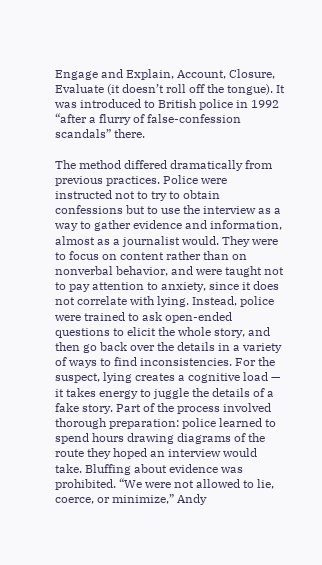Engage and Explain, Account, Closure, Evaluate (it doesn’t roll off the tongue). It was introduced to British police in 1992 “after a flurry of false-confession scandals” there.

The method differed dramatically from previous practices. Police were instructed not to try to obtain confessions but to use the interview as a way to gather evidence and information, almost as a journalist would. They were to focus on content rather than on nonverbal behavior, and were taught not to pay attention to anxiety, since it does not correlate with lying. Instead, police were trained to ask open-ended questions to elicit the whole story, and then go back over the details in a variety of ways to find inconsistencies. For the suspect, lying creates a cognitive load — it takes energy to juggle the details of a fake story. Part of the process involved thorough preparation: police learned to spend hours drawing diagrams of the route they hoped an interview would take. Bluffing about evidence was prohibited. “We were not allowed to lie, coerce, or minimize,” Andy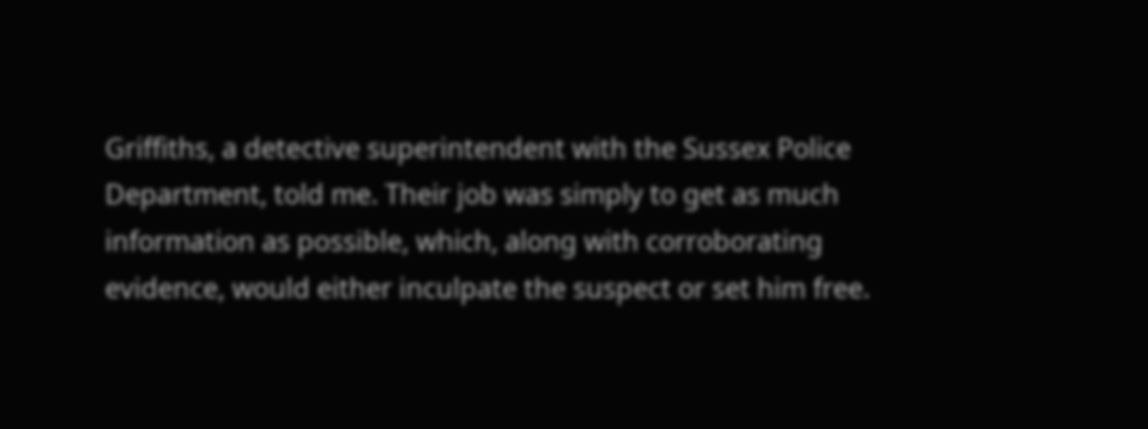Griffiths, a detective superintendent with the Sussex Police Department, told me. Their job was simply to get as much information as possible, which, along with corroborating evidence, would either inculpate the suspect or set him free.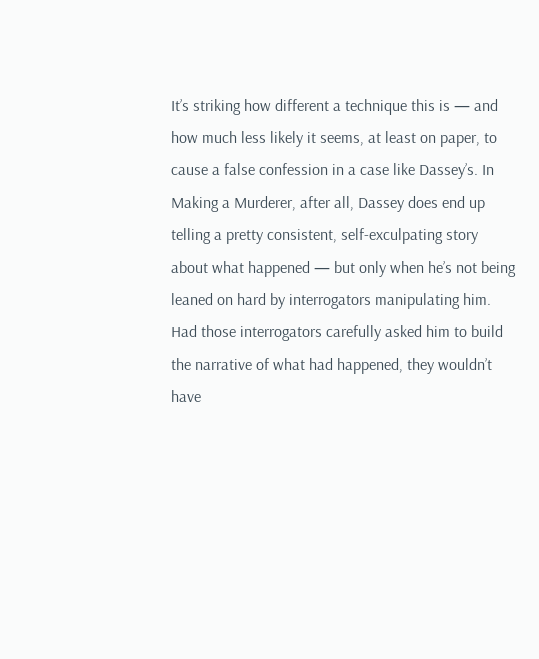It’s striking how different a technique this is — and how much less likely it seems, at least on paper, to cause a false confession in a case like Dassey’s. In Making a Murderer, after all, Dassey does end up telling a pretty consistent, self-exculpating story about what happened — but only when he’s not being leaned on hard by interrogators manipulating him. Had those interrogators carefully asked him to build the narrative of what had happened, they wouldn’t have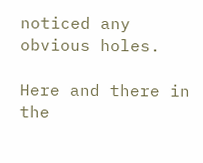noticed any obvious holes.

Here and there in the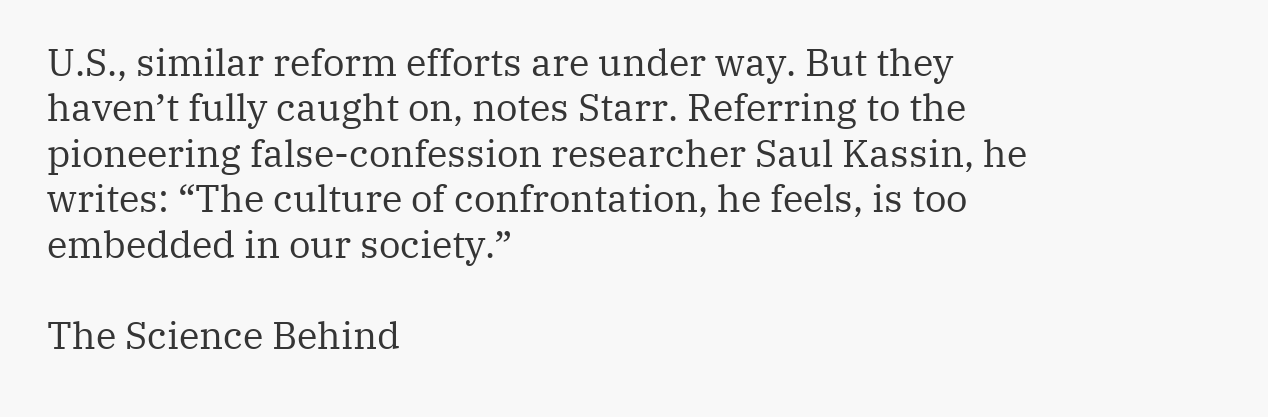U.S., similar reform efforts are under way. But they haven’t fully caught on, notes Starr. Referring to the pioneering false-confession researcher Saul Kassin, he writes: “The culture of confrontation, he feels, is too embedded in our society.”

The Science Behind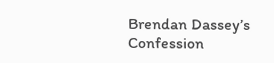Brendan Dassey’s Confession